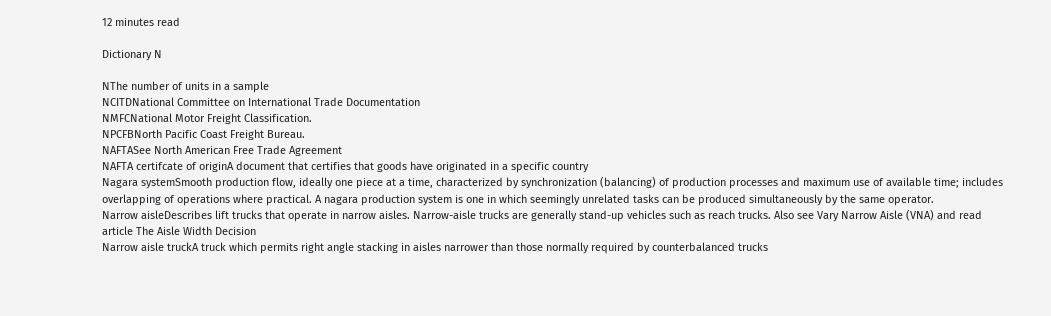12 minutes read

Dictionary N

NThe number of units in a sample
NCITDNational Committee on International Trade Documentation
NMFCNational Motor Freight Classification.
NPCFBNorth Pacific Coast Freight Bureau.
NAFTASee North American Free Trade Agreement
NAFTA certifcate of originA document that certifies that goods have originated in a specific country
Nagara systemSmooth production flow, ideally one piece at a time, characterized by synchronization (balancing) of production processes and maximum use of available time; includes overlapping of operations where practical. A nagara production system is one in which seemingly unrelated tasks can be produced simultaneously by the same operator.
Narrow aisleDescribes lift trucks that operate in narrow aisles. Narrow-aisle trucks are generally stand-up vehicles such as reach trucks. Also see Vary Narrow Aisle (VNA) and read article The Aisle Width Decision
Narrow aisle truckA truck which permits right angle stacking in aisles narrower than those normally required by counterbalanced trucks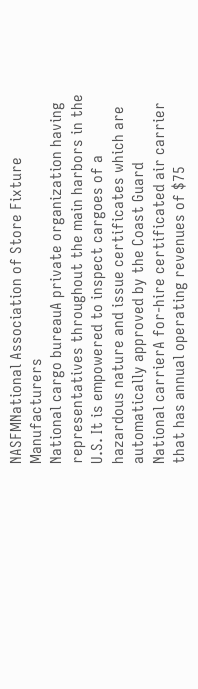NASFMNational Association of Store Fixture Manufacturers
National cargo bureauA private organization having representatives throughout the main harbors in the U.S. It is empowered to inspect cargoes of a hazardous nature and issue certificates which are automatically approved by the Coast Guard
National carrierA for-hire certificated air carrier that has annual operating revenues of $75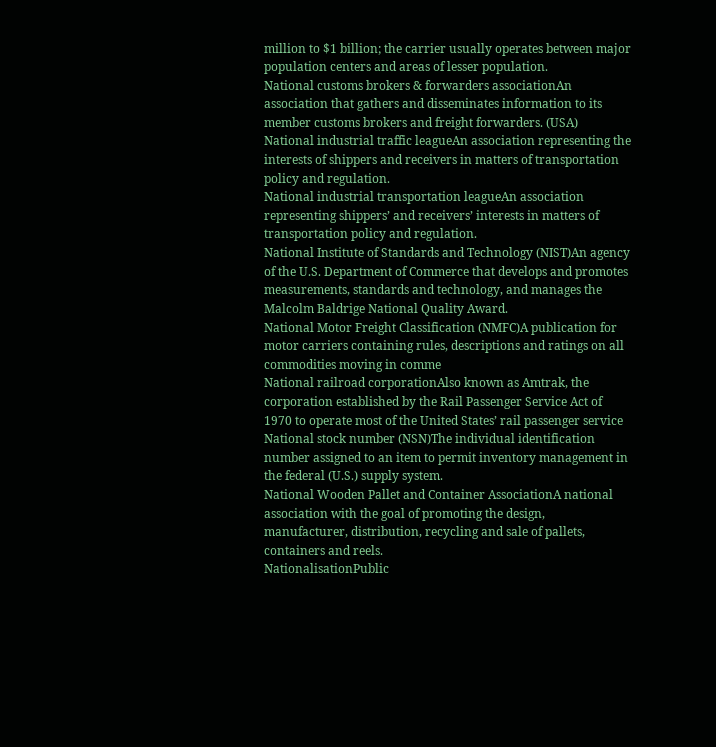million to $1 billion; the carrier usually operates between major population centers and areas of lesser population.
National customs brokers & forwarders associationAn association that gathers and disseminates information to its member customs brokers and freight forwarders. (USA)
National industrial traffic leagueAn association representing the interests of shippers and receivers in matters of transportation policy and regulation.
National industrial transportation leagueAn association representing shippers’ and receivers’ interests in matters of transportation policy and regulation.
National Institute of Standards and Technology (NIST)An agency of the U.S. Department of Commerce that develops and promotes measurements, standards and technology, and manages the Malcolm Baldrige National Quality Award.
National Motor Freight Classification (NMFC)A publication for motor carriers containing rules, descriptions and ratings on all commodities moving in comme
National railroad corporationAlso known as Amtrak, the corporation established by the Rail Passenger Service Act of 1970 to operate most of the United States’ rail passenger service
National stock number (NSN)The individual identification number assigned to an item to permit inventory management in the federal (U.S.) supply system.
National Wooden Pallet and Container AssociationA national association with the goal of promoting the design, manufacturer, distribution, recycling and sale of pallets, containers and reels.
NationalisationPublic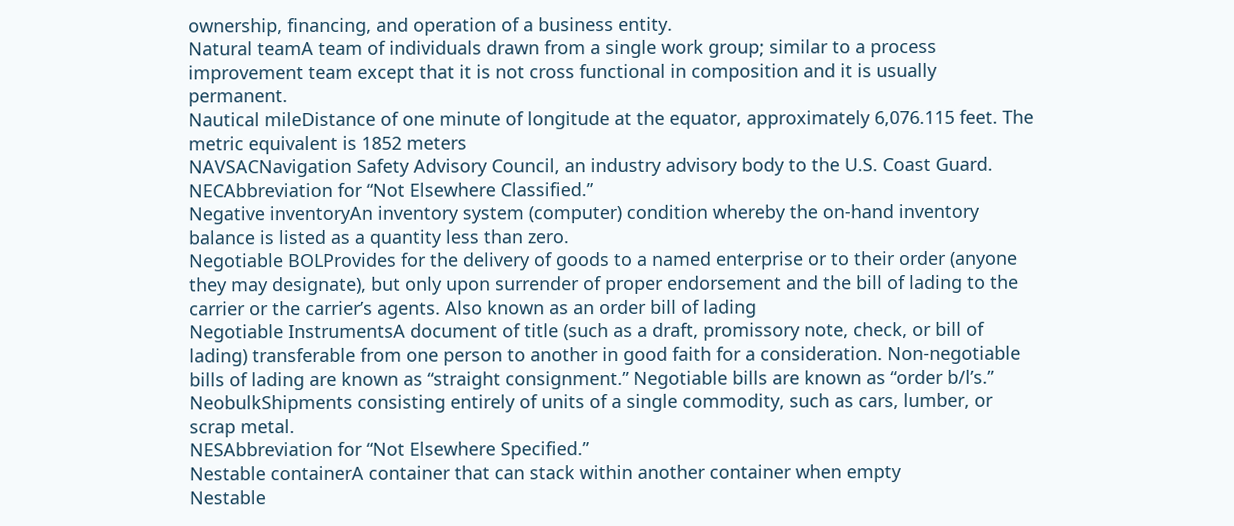ownership, financing, and operation of a business entity.
Natural teamA team of individuals drawn from a single work group; similar to a process improvement team except that it is not cross functional in composition and it is usually permanent.
Nautical mileDistance of one minute of longitude at the equator, approximately 6,076.115 feet. The metric equivalent is 1852 meters
NAVSACNavigation Safety Advisory Council, an industry advisory body to the U.S. Coast Guard.
NECAbbreviation for “Not Elsewhere Classified.”
Negative inventoryAn inventory system (computer) condition whereby the on-hand inventory balance is listed as a quantity less than zero.
Negotiable BOLProvides for the delivery of goods to a named enterprise or to their order (anyone they may designate), but only upon surrender of proper endorsement and the bill of lading to the carrier or the carrier’s agents. Also known as an order bill of lading
Negotiable InstrumentsA document of title (such as a draft, promissory note, check, or bill of lading) transferable from one person to another in good faith for a consideration. Non-negotiable bills of lading are known as “straight consignment.” Negotiable bills are known as “order b/l’s.”
NeobulkShipments consisting entirely of units of a single commodity, such as cars, lumber, or scrap metal.
NESAbbreviation for “Not Elsewhere Specified.”
Nestable containerA container that can stack within another container when empty
Nestable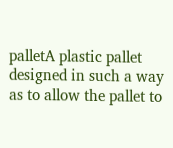palletA plastic pallet designed in such a way as to allow the pallet to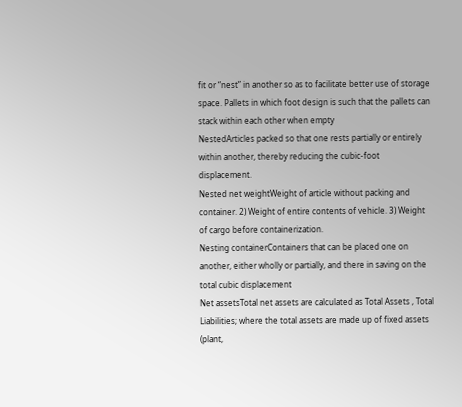fit or “nest” in another so as to facilitate better use of storage space. Pallets in which foot design is such that the pallets can stack within each other when empty
NestedArticles packed so that one rests partially or entirely within another, thereby reducing the cubic-foot displacement.
Nested net weightWeight of article without packing and container. 2) Weight of entire contents of vehicle. 3) Weight of cargo before containerization.
Nesting containerContainers that can be placed one on another, either wholly or partially, and there in saving on the total cubic displacement
Net assetsTotal net assets are calculated as Total Assets , Total Liabilities; where the total assets are made up of fixed assets (plant,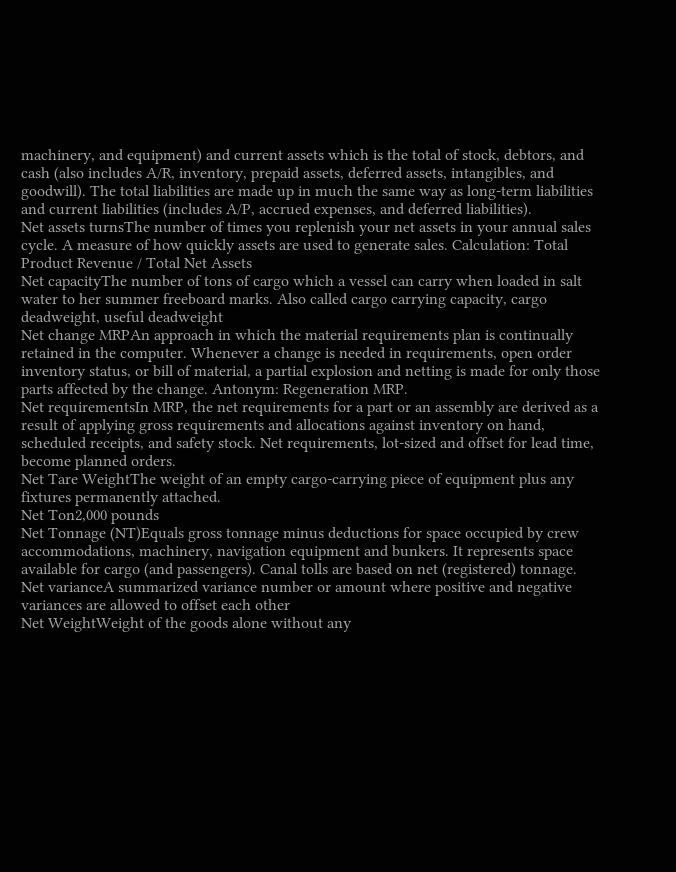machinery, and equipment) and current assets which is the total of stock, debtors, and cash (also includes A/R, inventory, prepaid assets, deferred assets, intangibles, and goodwill). The total liabilities are made up in much the same way as long-term liabilities and current liabilities (includes A/P, accrued expenses, and deferred liabilities).
Net assets turnsThe number of times you replenish your net assets in your annual sales cycle. A measure of how quickly assets are used to generate sales. Calculation: Total Product Revenue / Total Net Assets
Net capacityThe number of tons of cargo which a vessel can carry when loaded in salt water to her summer freeboard marks. Also called cargo carrying capacity, cargo deadweight, useful deadweight
Net change MRPAn approach in which the material requirements plan is continually retained in the computer. Whenever a change is needed in requirements, open order inventory status, or bill of material, a partial explosion and netting is made for only those parts affected by the change. Antonym: Regeneration MRP.
Net requirementsIn MRP, the net requirements for a part or an assembly are derived as a result of applying gross requirements and allocations against inventory on hand, scheduled receipts, and safety stock. Net requirements, lot-sized and offset for lead time, become planned orders.
Net Tare WeightThe weight of an empty cargo-carrying piece of equipment plus any fixtures permanently attached.
Net Ton2,000 pounds
Net Tonnage (NT)Equals gross tonnage minus deductions for space occupied by crew accommodations, machinery, navigation equipment and bunkers. It represents space available for cargo (and passengers). Canal tolls are based on net (registered) tonnage.
Net varianceA summarized variance number or amount where positive and negative variances are allowed to offset each other
Net WeightWeight of the goods alone without any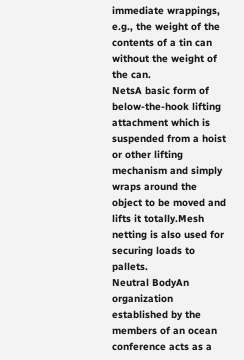immediate wrappings, e.g., the weight of the contents of a tin can without the weight of the can.
NetsA basic form of below-the-hook lifting attachment which is suspended from a hoist or other lifting mechanism and simply wraps around the object to be moved and lifts it totally.Mesh netting is also used for securing loads to pallets.
Neutral BodyAn organization established by the members of an ocean conference acts as a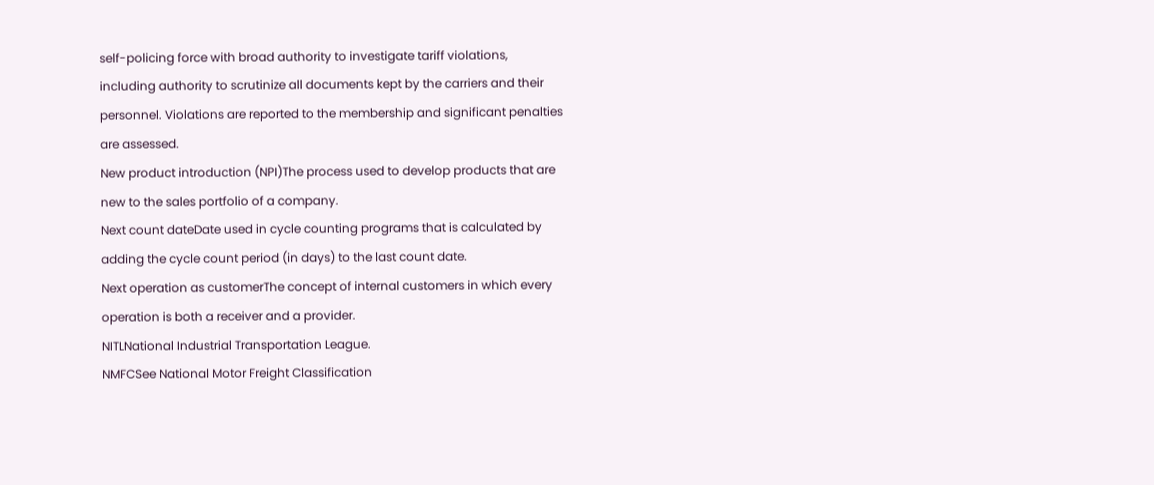self-policing force with broad authority to investigate tariff violations, including authority to scrutinize all documents kept by the carriers and their personnel. Violations are reported to the membership and significant penalties are assessed.
New product introduction (NPI)The process used to develop products that are new to the sales portfolio of a company.
Next count dateDate used in cycle counting programs that is calculated by adding the cycle count period (in days) to the last count date.
Next operation as customerThe concept of internal customers in which every operation is both a receiver and a provider.
NITLNational Industrial Transportation League.
NMFCSee National Motor Freight Classification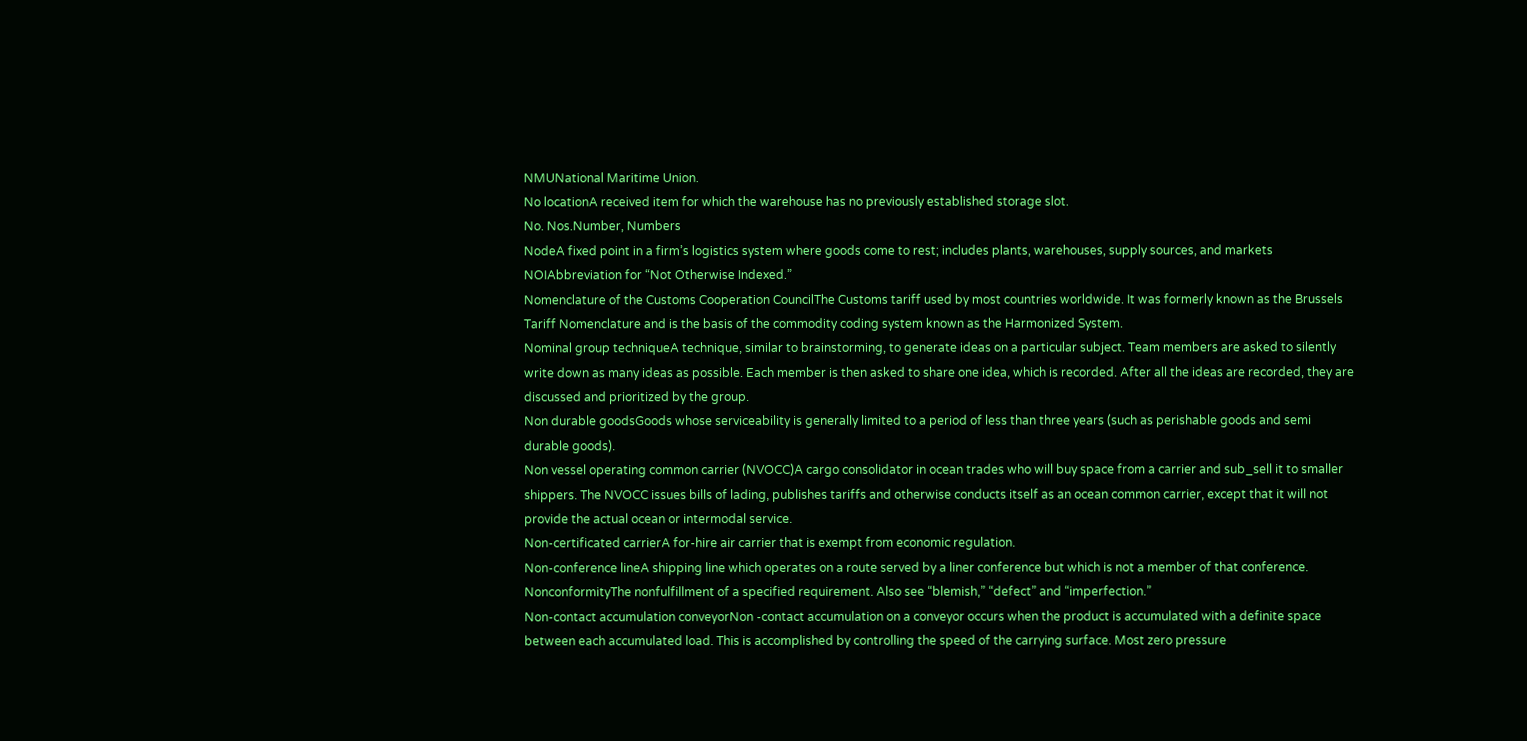NMUNational Maritime Union.
No locationA received item for which the warehouse has no previously established storage slot.
No. Nos.Number, Numbers
NodeA fixed point in a firm’s logistics system where goods come to rest; includes plants, warehouses, supply sources, and markets
NOIAbbreviation for “Not Otherwise Indexed.”
Nomenclature of the Customs Cooperation CouncilThe Customs tariff used by most countries worldwide. It was formerly known as the Brussels Tariff Nomenclature and is the basis of the commodity coding system known as the Harmonized System.
Nominal group techniqueA technique, similar to brainstorming, to generate ideas on a particular subject. Team members are asked to silently write down as many ideas as possible. Each member is then asked to share one idea, which is recorded. After all the ideas are recorded, they are discussed and prioritized by the group.
Non durable goodsGoods whose serviceability is generally limited to a period of less than three years (such as perishable goods and semi durable goods).
Non vessel operating common carrier (NVOCC)A cargo consolidator in ocean trades who will buy space from a carrier and sub_sell it to smaller shippers. The NVOCC issues bills of lading, publishes tariffs and otherwise conducts itself as an ocean common carrier, except that it will not provide the actual ocean or intermodal service.
Non-certificated carrierA for-hire air carrier that is exempt from economic regulation.
Non-conference lineA shipping line which operates on a route served by a liner conference but which is not a member of that conference.
NonconformityThe nonfulfillment of a specified requirement. Also see “blemish,” “defect” and “imperfection.”
Non-contact accumulation conveyorNon -contact accumulation on a conveyor occurs when the product is accumulated with a definite space between each accumulated load. This is accomplished by controlling the speed of the carrying surface. Most zero pressure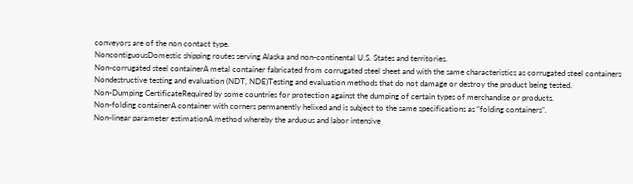conveyors are of the non contact type.
NoncontiguousDomestic shipping routes serving Alaska and non-continental U.S. States and territories.
Non-corrugated steel containerA metal container fabricated from corrugated steel sheet and with the same characteristics as corrugated steel containers
Nondestructive testing and evaluation (NDT, NDE)Testing and evaluation methods that do not damage or destroy the product being tested.
Non-Dumping CertificateRequired by some countries for protection against the dumping of certain types of merchandise or products.
Non-folding containerA container with corners permanently helixed and is subject to the same specifications as “folding containers”.
Non-linear parameter estimationA method whereby the arduous and labor intensive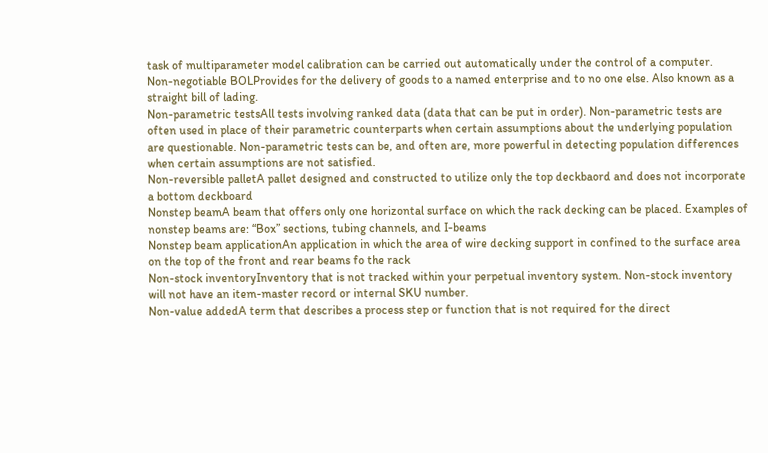task of multiparameter model calibration can be carried out automatically under the control of a computer.
Non-negotiable BOLProvides for the delivery of goods to a named enterprise and to no one else. Also known as a straight bill of lading.
Non-parametric testsAll tests involving ranked data (data that can be put in order). Non-parametric tests are often used in place of their parametric counterparts when certain assumptions about the underlying population are questionable. Non-parametric tests can be, and often are, more powerful in detecting population differences when certain assumptions are not satisfied.
Non-reversible palletA pallet designed and constructed to utilize only the top deckbaord and does not incorporate a bottom deckboard
Nonstep beamA beam that offers only one horizontal surface on which the rack decking can be placed. Examples of nonstep beams are: “Box” sections, tubing channels, and I-beams
Nonstep beam applicationAn application in which the area of wire decking support in confined to the surface area on the top of the front and rear beams fo the rack
Non-stock inventoryInventory that is not tracked within your perpetual inventory system. Non-stock inventory will not have an item-master record or internal SKU number.
Non-value addedA term that describes a process step or function that is not required for the direct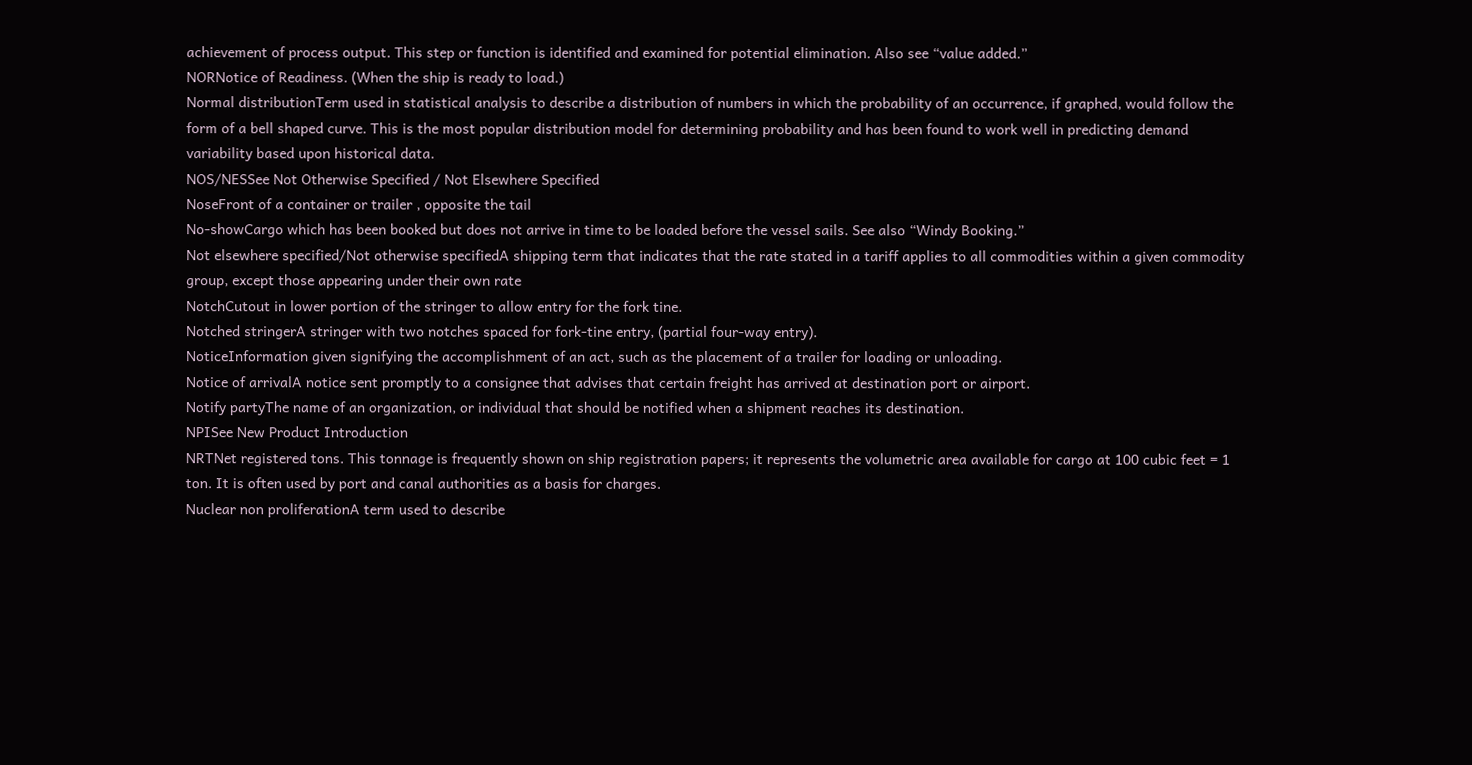achievement of process output. This step or function is identified and examined for potential elimination. Also see “value added.”
NORNotice of Readiness. (When the ship is ready to load.)
Normal distributionTerm used in statistical analysis to describe a distribution of numbers in which the probability of an occurrence, if graphed, would follow the form of a bell shaped curve. This is the most popular distribution model for determining probability and has been found to work well in predicting demand variability based upon historical data.
NOS/NESSee Not Otherwise Specified / Not Elsewhere Specified
NoseFront of a container or trailer , opposite the tail
No-showCargo which has been booked but does not arrive in time to be loaded before the vessel sails. See also “Windy Booking.”
Not elsewhere specified/Not otherwise specifiedA shipping term that indicates that the rate stated in a tariff applies to all commodities within a given commodity group, except those appearing under their own rate
NotchCutout in lower portion of the stringer to allow entry for the fork tine.
Notched stringerA stringer with two notches spaced for fork-tine entry, (partial four-way entry).
NoticeInformation given signifying the accomplishment of an act, such as the placement of a trailer for loading or unloading.
Notice of arrivalA notice sent promptly to a consignee that advises that certain freight has arrived at destination port or airport.
Notify partyThe name of an organization, or individual that should be notified when a shipment reaches its destination.
NPISee New Product Introduction
NRTNet registered tons. This tonnage is frequently shown on ship registration papers; it represents the volumetric area available for cargo at 100 cubic feet = 1 ton. It is often used by port and canal authorities as a basis for charges.
Nuclear non proliferationA term used to describe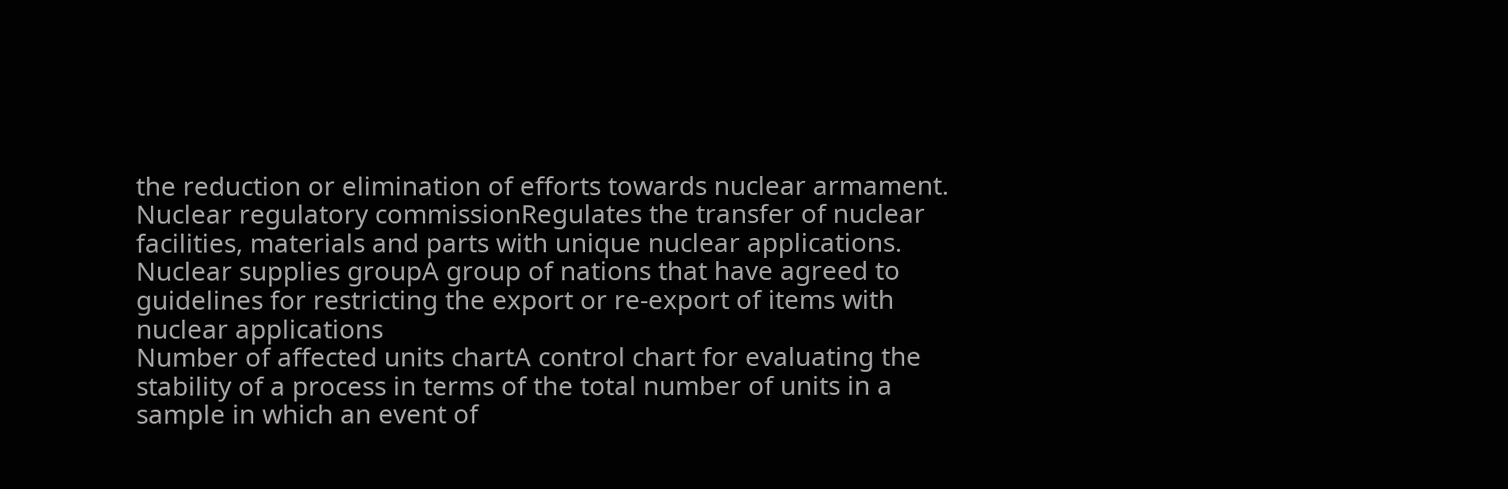the reduction or elimination of efforts towards nuclear armament.
Nuclear regulatory commissionRegulates the transfer of nuclear facilities, materials and parts with unique nuclear applications.
Nuclear supplies groupA group of nations that have agreed to guidelines for restricting the export or re-export of items with nuclear applications
Number of affected units chartA control chart for evaluating the stability of a process in terms of the total number of units in a sample in which an event of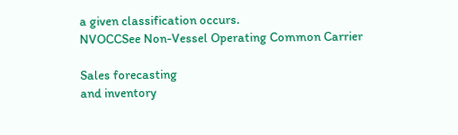a given classification occurs.
NVOCCSee Non-Vessel Operating Common Carrier

Sales forecasting
and inventory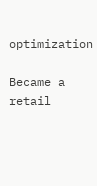optimization

Became a retail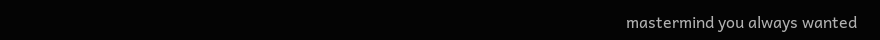mastermind you always wanted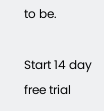to be.

Start 14 day free trial